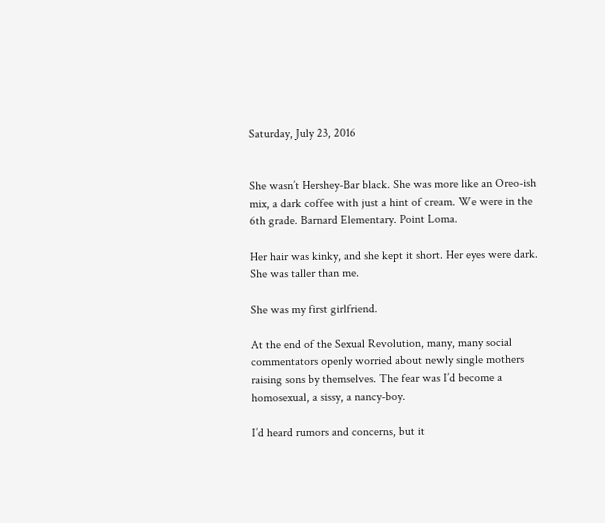Saturday, July 23, 2016


She wasn’t Hershey-Bar black. She was more like an Oreo-ish mix, a dark coffee with just a hint of cream. We were in the 6th grade. Barnard Elementary. Point Loma.

Her hair was kinky, and she kept it short. Her eyes were dark. She was taller than me.

She was my first girlfriend.

At the end of the Sexual Revolution, many, many social commentators openly worried about newly single mothers raising sons by themselves. The fear was I’d become a homosexual, a sissy, a nancy-boy.

I’d heard rumors and concerns, but it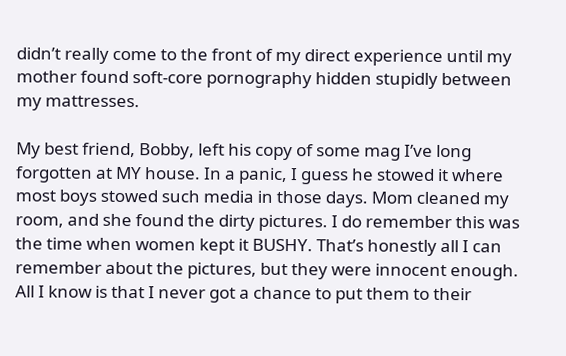didn’t really come to the front of my direct experience until my mother found soft-core pornography hidden stupidly between my mattresses.

My best friend, Bobby, left his copy of some mag I’ve long forgotten at MY house. In a panic, I guess he stowed it where most boys stowed such media in those days. Mom cleaned my room, and she found the dirty pictures. I do remember this was the time when women kept it BUSHY. That’s honestly all I can remember about the pictures, but they were innocent enough. All I know is that I never got a chance to put them to their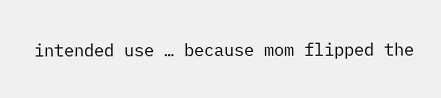intended use … because mom flipped the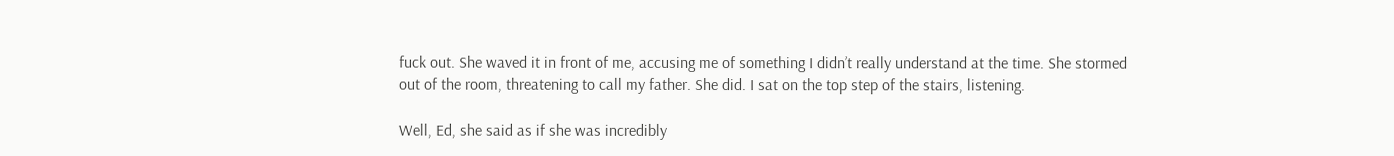fuck out. She waved it in front of me, accusing me of something I didn’t really understand at the time. She stormed out of the room, threatening to call my father. She did. I sat on the top step of the stairs, listening.

Well, Ed, she said as if she was incredibly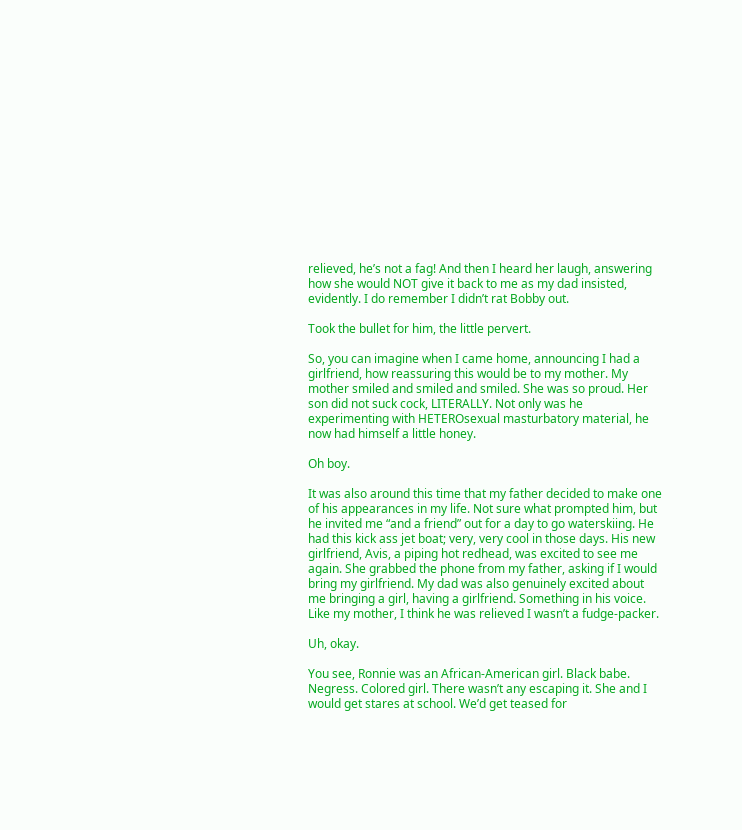relieved, he’s not a fag! And then I heard her laugh, answering how she would NOT give it back to me as my dad insisted, evidently. I do remember I didn’t rat Bobby out.

Took the bullet for him, the little pervert.

So, you can imagine when I came home, announcing I had a girlfriend, how reassuring this would be to my mother. My mother smiled and smiled and smiled. She was so proud. Her son did not suck cock, LITERALLY. Not only was he experimenting with HETEROsexual masturbatory material, he now had himself a little honey.

Oh boy.

It was also around this time that my father decided to make one of his appearances in my life. Not sure what prompted him, but he invited me “and a friend” out for a day to go waterskiing. He had this kick ass jet boat; very, very cool in those days. His new girlfriend, Avis, a piping hot redhead, was excited to see me again. She grabbed the phone from my father, asking if I would bring my girlfriend. My dad was also genuinely excited about me bringing a girl, having a girlfriend. Something in his voice. Like my mother, I think he was relieved I wasn’t a fudge-packer.

Uh, okay.

You see, Ronnie was an African-American girl. Black babe. Negress. Colored girl. There wasn’t any escaping it. She and I would get stares at school. We’d get teased for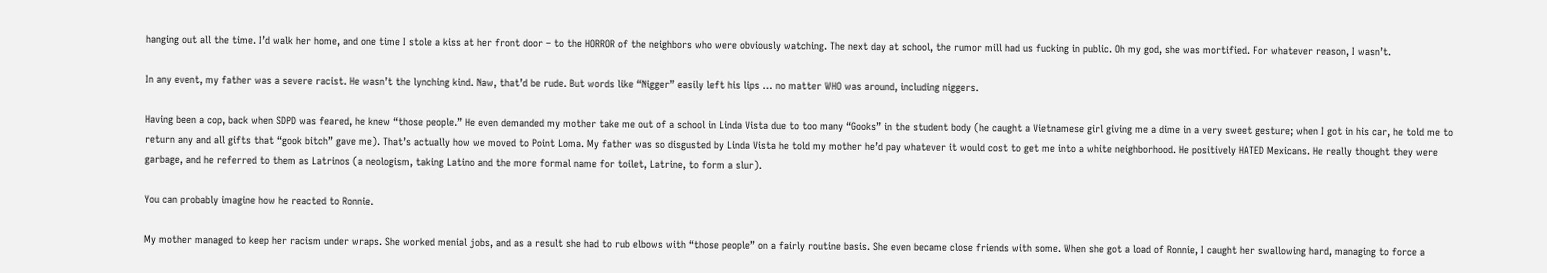hanging out all the time. I’d walk her home, and one time I stole a kiss at her front door – to the HORROR of the neighbors who were obviously watching. The next day at school, the rumor mill had us fucking in public. Oh my god, she was mortified. For whatever reason, I wasn’t.

In any event, my father was a severe racist. He wasn’t the lynching kind. Naw, that’d be rude. But words like “Nigger” easily left his lips … no matter WHO was around, including niggers.

Having been a cop, back when SDPD was feared, he knew “those people.” He even demanded my mother take me out of a school in Linda Vista due to too many “Gooks” in the student body (he caught a Vietnamese girl giving me a dime in a very sweet gesture; when I got in his car, he told me to return any and all gifts that “gook bitch” gave me). That’s actually how we moved to Point Loma. My father was so disgusted by Linda Vista he told my mother he’d pay whatever it would cost to get me into a white neighborhood. He positively HATED Mexicans. He really thought they were garbage, and he referred to them as Latrinos (a neologism, taking Latino and the more formal name for toilet, Latrine, to form a slur).

You can probably imagine how he reacted to Ronnie.

My mother managed to keep her racism under wraps. She worked menial jobs, and as a result she had to rub elbows with “those people” on a fairly routine basis. She even became close friends with some. When she got a load of Ronnie, I caught her swallowing hard, managing to force a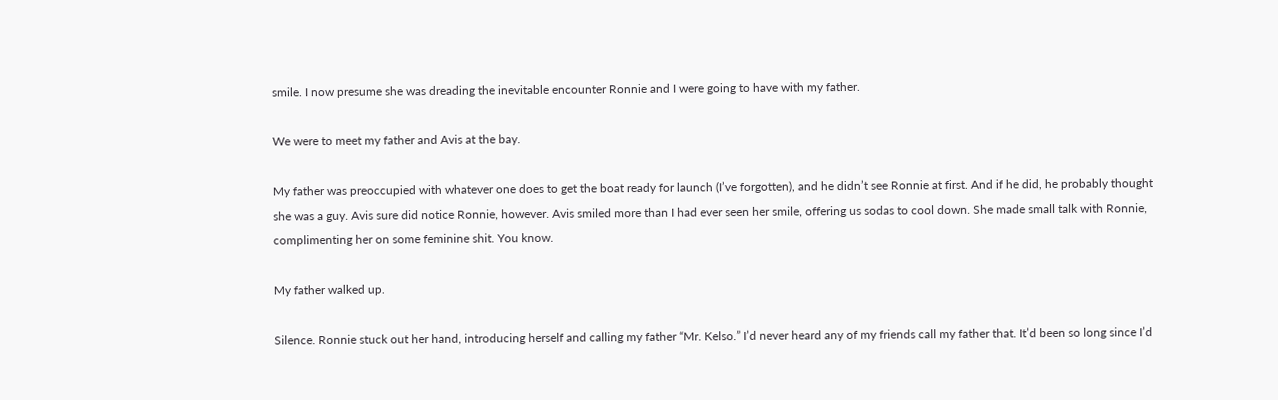smile. I now presume she was dreading the inevitable encounter Ronnie and I were going to have with my father.

We were to meet my father and Avis at the bay.

My father was preoccupied with whatever one does to get the boat ready for launch (I’ve forgotten), and he didn’t see Ronnie at first. And if he did, he probably thought she was a guy. Avis sure did notice Ronnie, however. Avis smiled more than I had ever seen her smile, offering us sodas to cool down. She made small talk with Ronnie, complimenting her on some feminine shit. You know.

My father walked up.

Silence. Ronnie stuck out her hand, introducing herself and calling my father “Mr. Kelso.” I’d never heard any of my friends call my father that. It’d been so long since I’d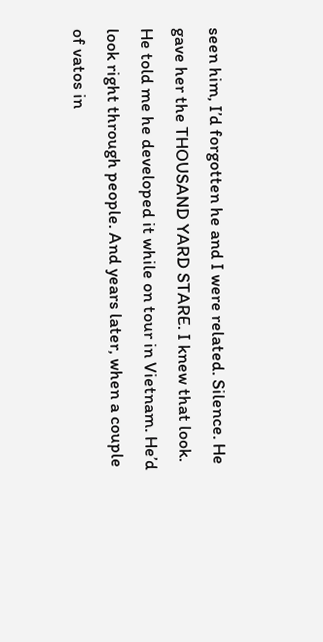seen him, I’d forgotten he and I were related. Silence. He gave her the THOUSAND YARD STARE. I knew that look. He told me he developed it while on tour in Vietnam. He’d look right through people. And years later, when a couple of vatos in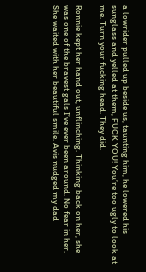a lowrider pulled up beside us, taunting him, he lowered his sunglass and yelled at them, FUCK YOU! You’re too ugly to look at me. Turn your fucking head. They did.

Ronnie kept her hand out, unflinching. Thinking back on her, she was one of the bravest gals I’ve ever been around. No fear in her. She waited with her beautiful smile. Avis nudged my dad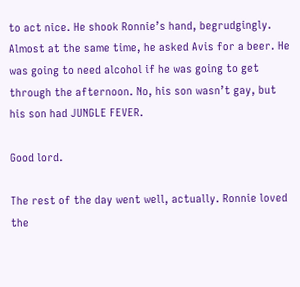to act nice. He shook Ronnie’s hand, begrudgingly. Almost at the same time, he asked Avis for a beer. He was going to need alcohol if he was going to get through the afternoon. No, his son wasn’t gay, but his son had JUNGLE FEVER.

Good lord.

The rest of the day went well, actually. Ronnie loved the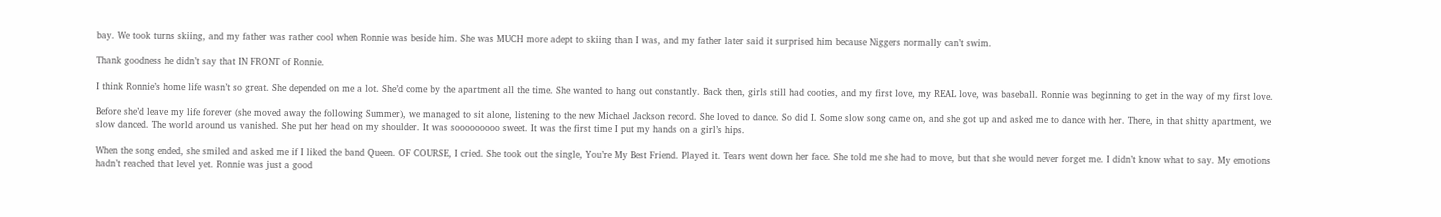bay. We took turns skiing, and my father was rather cool when Ronnie was beside him. She was MUCH more adept to skiing than I was, and my father later said it surprised him because Niggers normally can’t swim.

Thank goodness he didn’t say that IN FRONT of Ronnie.

I think Ronnie’s home life wasn’t so great. She depended on me a lot. She’d come by the apartment all the time. She wanted to hang out constantly. Back then, girls still had cooties, and my first love, my REAL love, was baseball. Ronnie was beginning to get in the way of my first love.

Before she’d leave my life forever (she moved away the following Summer), we managed to sit alone, listening to the new Michael Jackson record. She loved to dance. So did I. Some slow song came on, and she got up and asked me to dance with her. There, in that shitty apartment, we slow danced. The world around us vanished. She put her head on my shoulder. It was sooooooooo sweet. It was the first time I put my hands on a girl’s hips.

When the song ended, she smiled and asked me if I liked the band Queen. OF COURSE, I cried. She took out the single, You’re My Best Friend. Played it. Tears went down her face. She told me she had to move, but that she would never forget me. I didn’t know what to say. My emotions hadn’t reached that level yet. Ronnie was just a good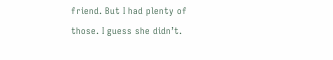friend. But I had plenty of those. I guess she didn’t.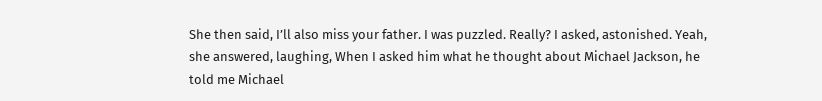She then said, I’ll also miss your father. I was puzzled. Really? I asked, astonished. Yeah, she answered, laughing, When I asked him what he thought about Michael Jackson, he told me Michael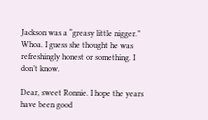Jackson was a “greasy little nigger.”  Whoa. I guess she thought he was refreshingly honest or something. I don’t know.

Dear, sweet Ronnie. I hope the years have been good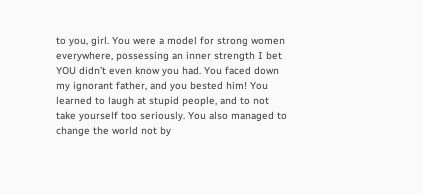to you, girl. You were a model for strong women everywhere, possessing an inner strength I bet YOU didn’t even know you had. You faced down my ignorant father, and you bested him! You learned to laugh at stupid people, and to not take yourself too seriously. You also managed to change the world not by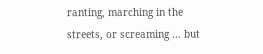ranting, marching in the streets, or screaming … but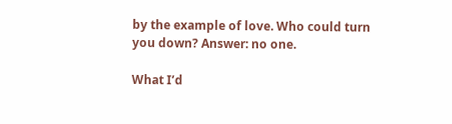by the example of love. Who could turn you down? Answer: no one.

What I’d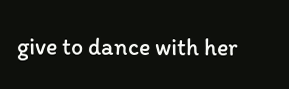give to dance with her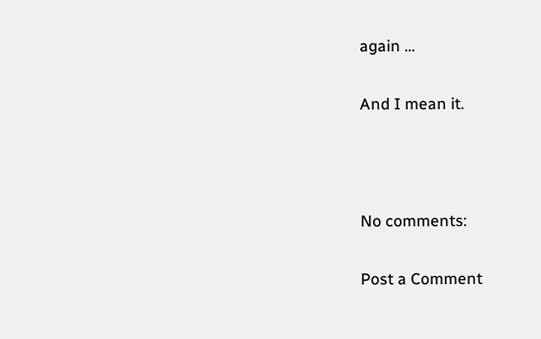again …

And I mean it.



No comments:

Post a Comment